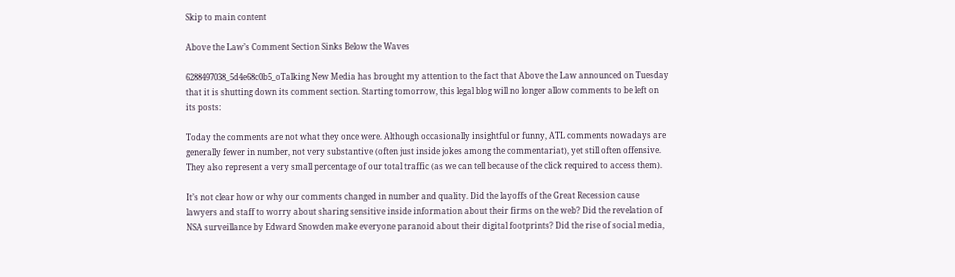Skip to main content

Above the Law’s Comment Section Sinks Below the Waves

6288497038_5d4e68c0b5_oTalking New Media has brought my attention to the fact that Above the Law announced on Tuesday that it is shutting down its comment section. Starting tomorrow, this legal blog will no longer allow comments to be left on its posts:

Today the comments are not what they once were. Although occasionally insightful or funny, ATL comments nowadays are generally fewer in number, not very substantive (often just inside jokes among the commentariat), yet still often offensive. They also represent a very small percentage of our total traffic (as we can tell because of the click required to access them).

It’s not clear how or why our comments changed in number and quality. Did the layoffs of the Great Recession cause lawyers and staff to worry about sharing sensitive inside information about their firms on the web? Did the revelation of NSA surveillance by Edward Snowden make everyone paranoid about their digital footprints? Did the rise of social media,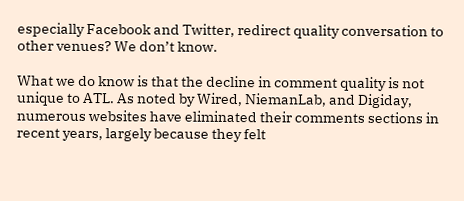especially Facebook and Twitter, redirect quality conversation to other venues? We don’t know.

What we do know is that the decline in comment quality is not unique to ATL. As noted by Wired, NiemanLab, and Digiday, numerous websites have eliminated their comments sections in recent years, largely because they felt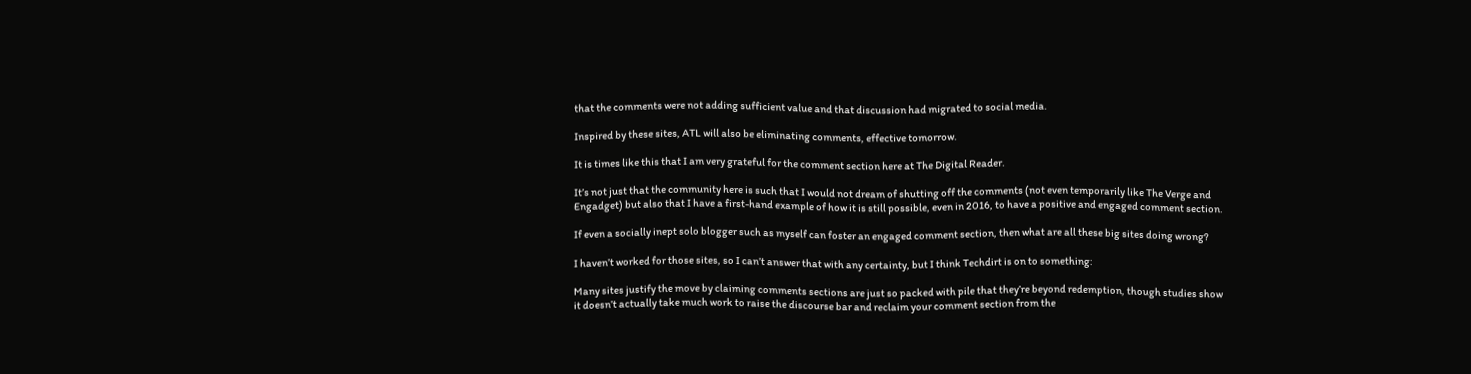that the comments were not adding sufficient value and that discussion had migrated to social media.

Inspired by these sites, ATL will also be eliminating comments, effective tomorrow.

It is times like this that I am very grateful for the comment section here at The Digital Reader.

It’s not just that the community here is such that I would not dream of shutting off the comments (not even temporarily like The Verge and Engadget) but also that I have a first-hand example of how it is still possible, even in 2016, to have a positive and engaged comment section.

If even a socially inept solo blogger such as myself can foster an engaged comment section, then what are all these big sites doing wrong?

I haven’t worked for those sites, so I can’t answer that with any certainty, but I think Techdirt is on to something:

Many sites justify the move by claiming comments sections are just so packed with pile that they’re beyond redemption, though studies show it doesn’t actually take much work to raise the discourse bar and reclaim your comment section from the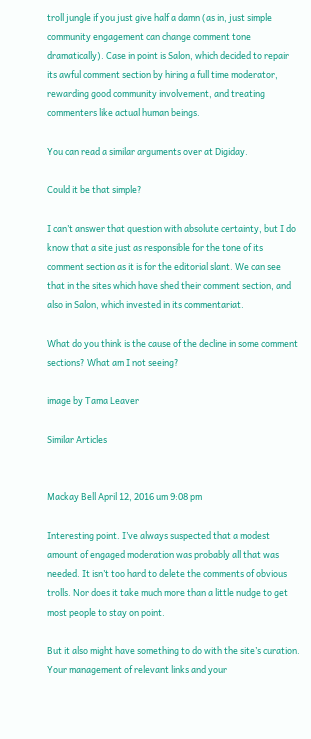troll jungle if you just give half a damn (as in, just simple community engagement can change comment tone dramatically). Case in point is Salon, which decided to repair its awful comment section by hiring a full time moderator, rewarding good community involvement, and treating commenters like actual human beings.

You can read a similar arguments over at Digiday.

Could it be that simple?

I can’t answer that question with absolute certainty, but I do know that a site just as responsible for the tone of its comment section as it is for the editorial slant. We can see that in the sites which have shed their comment section, and also in Salon, which invested in its commentariat.

What do you think is the cause of the decline in some comment sections? What am I not seeing?

image by Tama Leaver

Similar Articles


Mackay Bell April 12, 2016 um 9:08 pm

Interesting point. I’ve always suspected that a modest amount of engaged moderation was probably all that was needed. It isn’t too hard to delete the comments of obvious trolls. Nor does it take much more than a little nudge to get most people to stay on point.

But it also might have something to do with the site’s curation. Your management of relevant links and your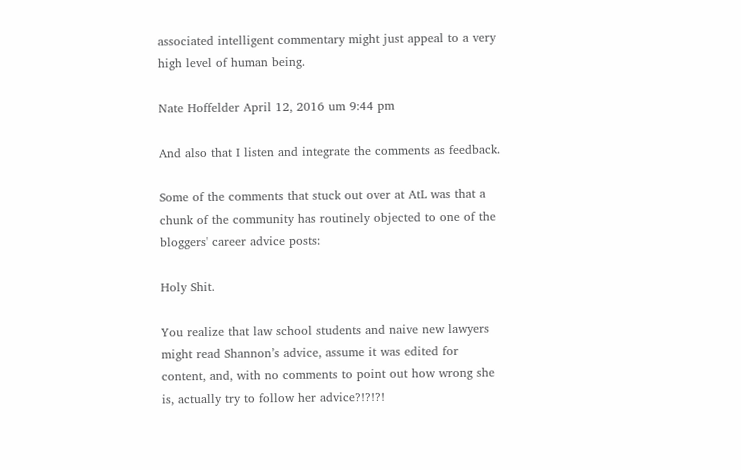associated intelligent commentary might just appeal to a very high level of human being.

Nate Hoffelder April 12, 2016 um 9:44 pm

And also that I listen and integrate the comments as feedback.

Some of the comments that stuck out over at AtL was that a chunk of the community has routinely objected to one of the bloggers' career advice posts:

Holy Shit.

You realize that law school students and naive new lawyers might read Shannon’s advice, assume it was edited for content, and, with no comments to point out how wrong she is, actually try to follow her advice?!?!?!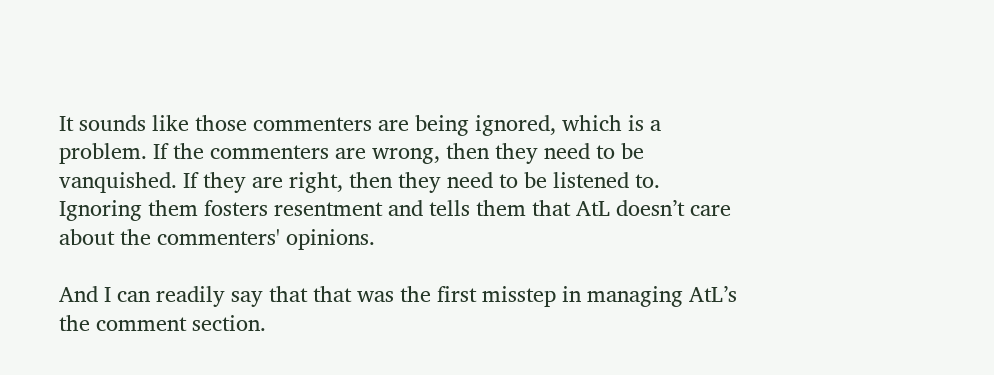It sounds like those commenters are being ignored, which is a problem. If the commenters are wrong, then they need to be vanquished. If they are right, then they need to be listened to. Ignoring them fosters resentment and tells them that AtL doesn’t care about the commenters' opinions.

And I can readily say that that was the first misstep in managing AtL’s the comment section.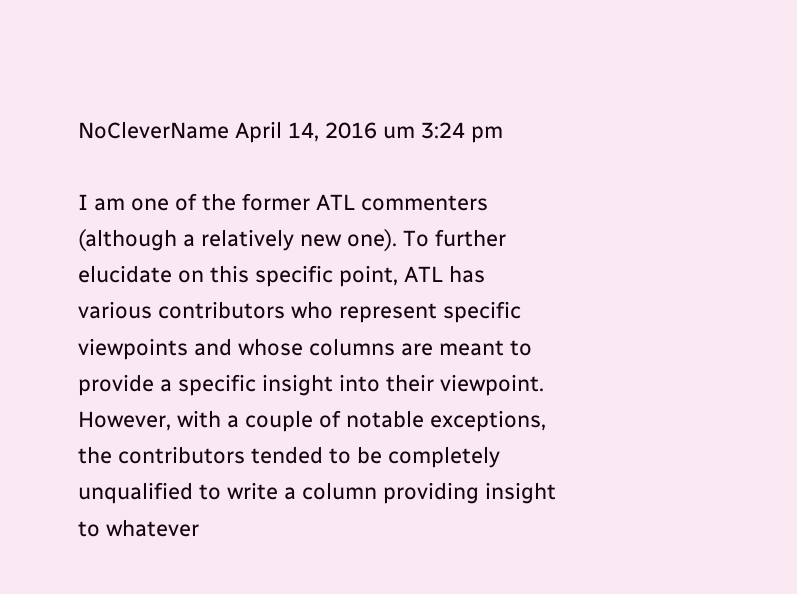NoCleverName April 14, 2016 um 3:24 pm

I am one of the former ATL commenters (although a relatively new one). To further elucidate on this specific point, ATL has various contributors who represent specific viewpoints and whose columns are meant to provide a specific insight into their viewpoint. However, with a couple of notable exceptions, the contributors tended to be completely unqualified to write a column providing insight to whatever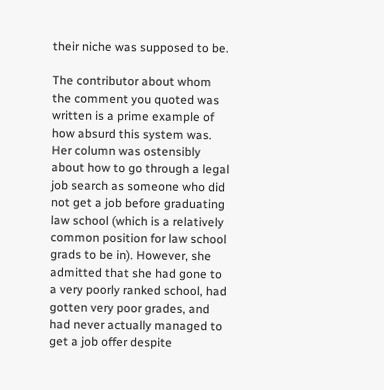their niche was supposed to be.

The contributor about whom the comment you quoted was written is a prime example of how absurd this system was. Her column was ostensibly about how to go through a legal job search as someone who did not get a job before graduating law school (which is a relatively common position for law school grads to be in). However, she admitted that she had gone to a very poorly ranked school, had gotten very poor grades, and had never actually managed to get a job offer despite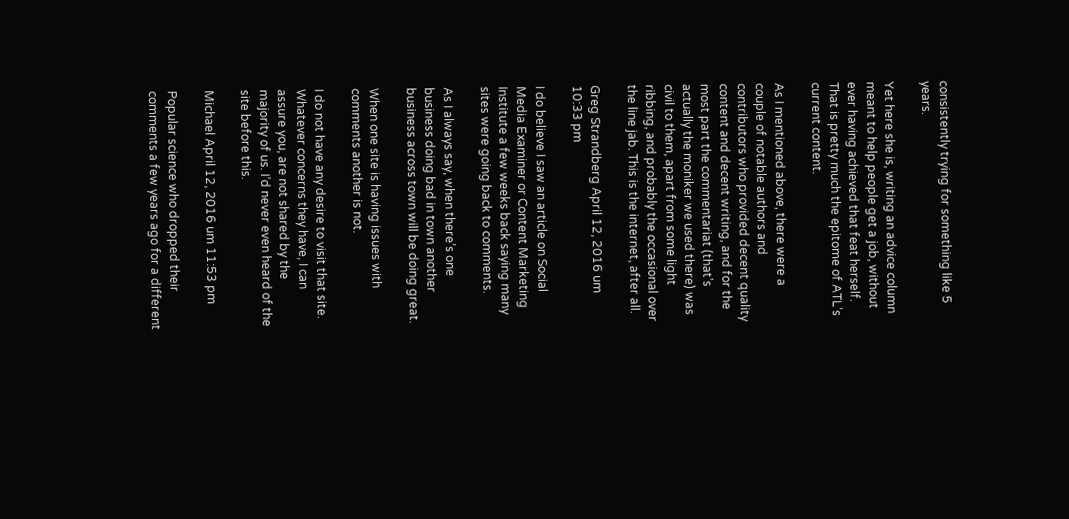consistently trying for something like 5 years.

Yet here she is, writing an advice column meant to help people get a job, without ever having achieved that feat herself. That is pretty much the epitome of ATL’s current content.

As I mentioned above, there were a couple of notable authors and contributors who provided decent quality content and decent writing, and for the most part the commentariat (that’s actually the moniker we used there) was civil to them, apart from some light ribbing, and probably the occasional over the line jab. This is the internet, after all.

Greg Strandberg April 12, 2016 um 10:33 pm

I do believe I saw an article on Social Media Examiner or Content Marketing Institute a few weeks back saying many sites were going back to comments.

As I always say, when there’s one business doing bad in town another business across town will be doing great.

When one site is having issues with comments another is not.

I do not have any desire to visit that site. Whatever concerns they have, I can assure you, are not shared by the majority of us. I’d never even heard of the site before this.

Michael April 12, 2016 um 11:53 pm

Popular science who dropped their comments a few years ago for a different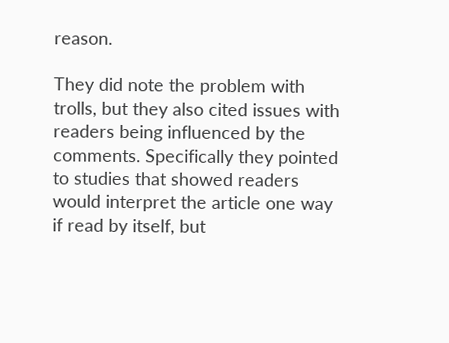reason.

They did note the problem with trolls, but they also cited issues with readers being influenced by the comments. Specifically they pointed to studies that showed readers would interpret the article one way if read by itself, but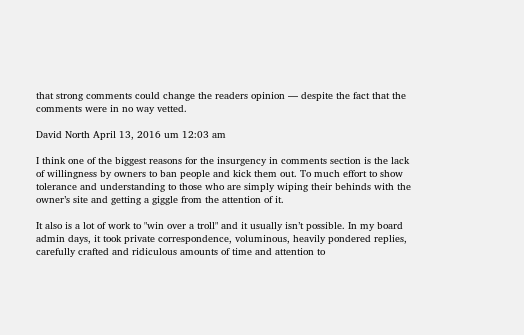that strong comments could change the readers opinion — despite the fact that the comments were in no way vetted.

David North April 13, 2016 um 12:03 am

I think one of the biggest reasons for the insurgency in comments section is the lack of willingness by owners to ban people and kick them out. To much effort to show tolerance and understanding to those who are simply wiping their behinds with the owner’s site and getting a giggle from the attention of it.

It also is a lot of work to "win over a troll" and it usually isn’t possible. In my board admin days, it took private correspondence, voluminous, heavily pondered replies, carefully crafted and ridiculous amounts of time and attention to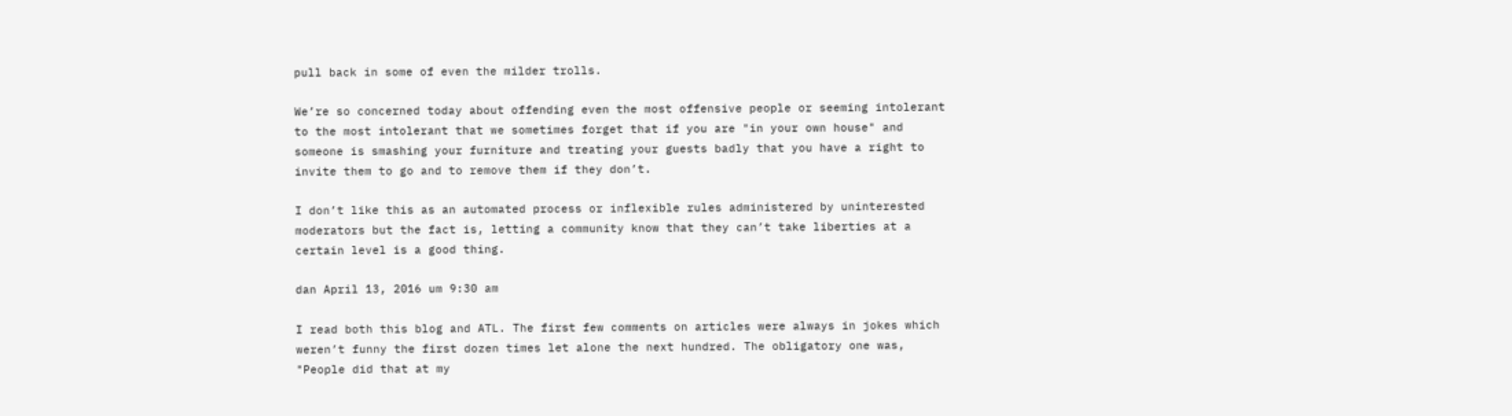pull back in some of even the milder trolls.

We’re so concerned today about offending even the most offensive people or seeming intolerant to the most intolerant that we sometimes forget that if you are "in your own house" and someone is smashing your furniture and treating your guests badly that you have a right to invite them to go and to remove them if they don’t.

I don’t like this as an automated process or inflexible rules administered by uninterested moderators but the fact is, letting a community know that they can’t take liberties at a certain level is a good thing.

dan April 13, 2016 um 9:30 am

I read both this blog and ATL. The first few comments on articles were always in jokes which weren’t funny the first dozen times let alone the next hundred. The obligatory one was, "People did that at my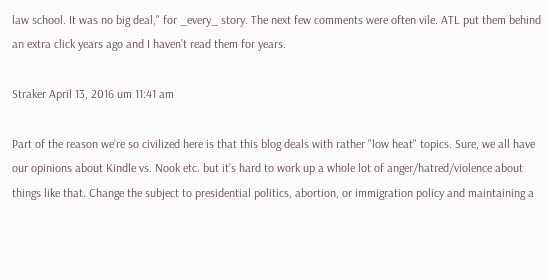law school. It was no big deal," for _every_ story. The next few comments were often vile. ATL put them behind an extra click years ago and I haven’t read them for years.

Straker April 13, 2016 um 11:41 am

Part of the reason we’re so civilized here is that this blog deals with rather "low heat" topics. Sure, we all have our opinions about Kindle vs. Nook etc. but it’s hard to work up a whole lot of anger/hatred/violence about things like that. Change the subject to presidential politics, abortion, or immigration policy and maintaining a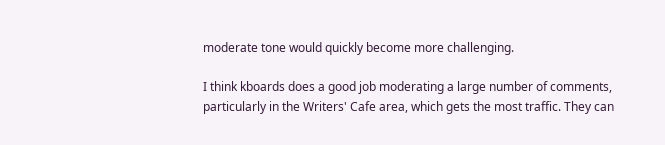moderate tone would quickly become more challenging.

I think kboards does a good job moderating a large number of comments, particularly in the Writers' Cafe area, which gets the most traffic. They can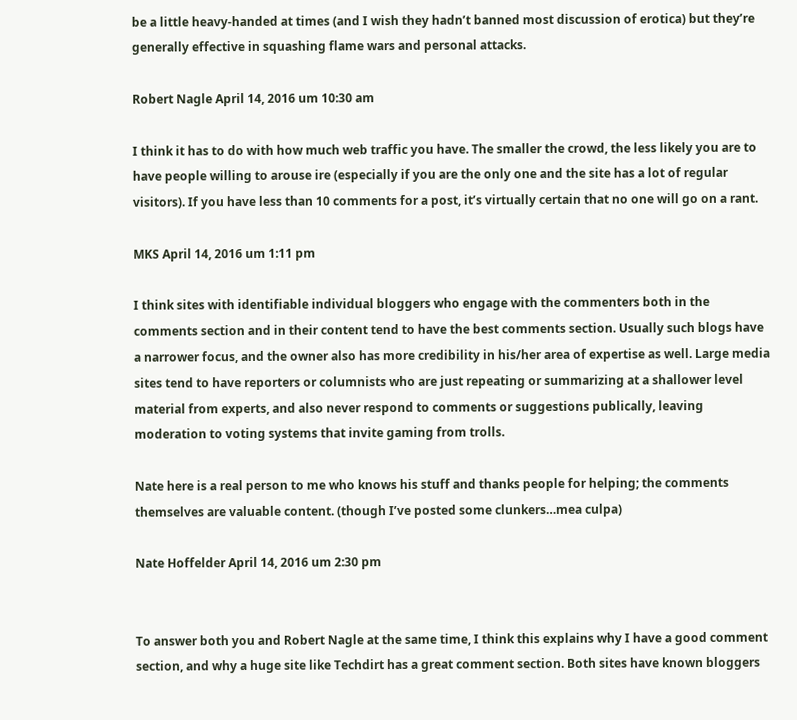be a little heavy-handed at times (and I wish they hadn’t banned most discussion of erotica) but they’re generally effective in squashing flame wars and personal attacks.

Robert Nagle April 14, 2016 um 10:30 am

I think it has to do with how much web traffic you have. The smaller the crowd, the less likely you are to have people willing to arouse ire (especially if you are the only one and the site has a lot of regular visitors). If you have less than 10 comments for a post, it’s virtually certain that no one will go on a rant.

MKS April 14, 2016 um 1:11 pm

I think sites with identifiable individual bloggers who engage with the commenters both in the comments section and in their content tend to have the best comments section. Usually such blogs have a narrower focus, and the owner also has more credibility in his/her area of expertise as well. Large media sites tend to have reporters or columnists who are just repeating or summarizing at a shallower level material from experts, and also never respond to comments or suggestions publically, leaving moderation to voting systems that invite gaming from trolls.

Nate here is a real person to me who knows his stuff and thanks people for helping; the comments themselves are valuable content. (though I’ve posted some clunkers…mea culpa)

Nate Hoffelder April 14, 2016 um 2:30 pm


To answer both you and Robert Nagle at the same time, I think this explains why I have a good comment section, and why a huge site like Techdirt has a great comment section. Both sites have known bloggers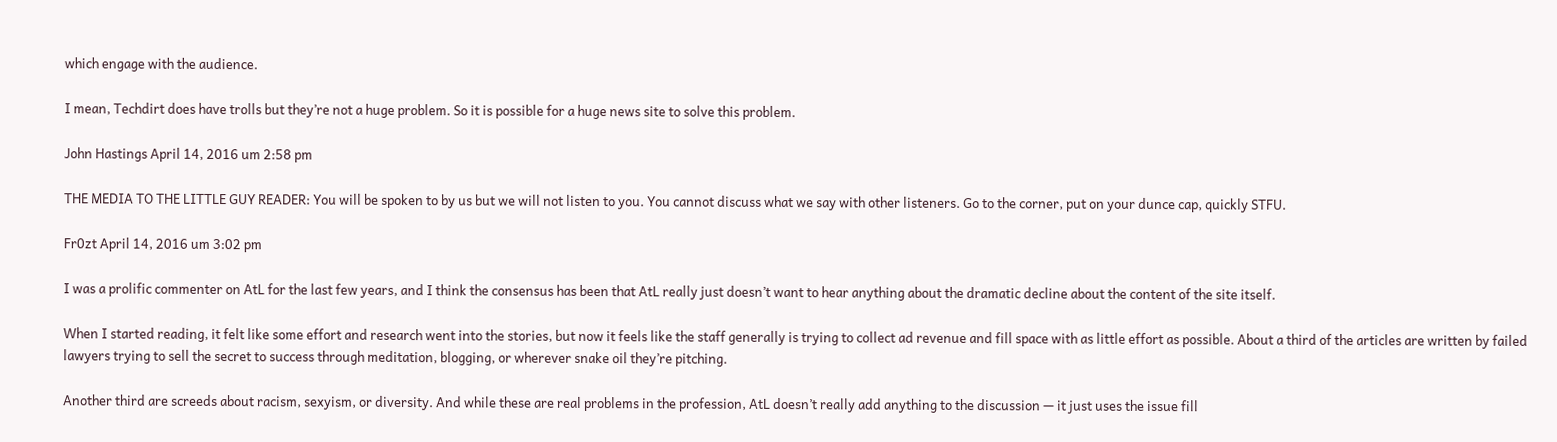which engage with the audience.

I mean, Techdirt does have trolls but they’re not a huge problem. So it is possible for a huge news site to solve this problem.

John Hastings April 14, 2016 um 2:58 pm

THE MEDIA TO THE LITTLE GUY READER: You will be spoken to by us but we will not listen to you. You cannot discuss what we say with other listeners. Go to the corner, put on your dunce cap, quickly STFU.

Fr0zt April 14, 2016 um 3:02 pm

I was a prolific commenter on AtL for the last few years, and I think the consensus has been that AtL really just doesn’t want to hear anything about the dramatic decline about the content of the site itself.

When I started reading, it felt like some effort and research went into the stories, but now it feels like the staff generally is trying to collect ad revenue and fill space with as little effort as possible. About a third of the articles are written by failed lawyers trying to sell the secret to success through meditation, blogging, or wherever snake oil they’re pitching.

Another third are screeds about racism, sexyism, or diversity. And while these are real problems in the profession, AtL doesn’t really add anything to the discussion — it just uses the issue fill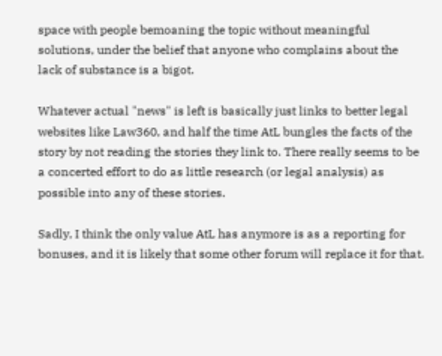space with people bemoaning the topic without meaningful solutions, under the belief that anyone who complains about the lack of substance is a bigot.

Whatever actual "news" is left is basically just links to better legal websites like Law360, and half the time AtL bungles the facts of the story by not reading the stories they link to. There really seems to be a concerted effort to do as little research (or legal analysis) as possible into any of these stories.

Sadly, I think the only value AtL has anymore is as a reporting for bonuses, and it is likely that some other forum will replace it for that.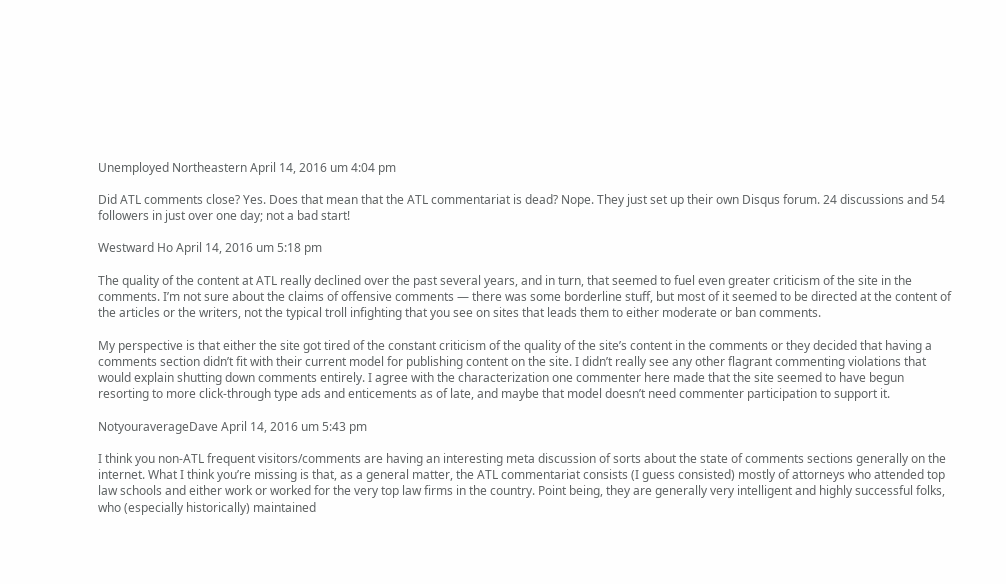Unemployed Northeastern April 14, 2016 um 4:04 pm

Did ATL comments close? Yes. Does that mean that the ATL commentariat is dead? Nope. They just set up their own Disqus forum. 24 discussions and 54 followers in just over one day; not a bad start!

Westward Ho April 14, 2016 um 5:18 pm

The quality of the content at ATL really declined over the past several years, and in turn, that seemed to fuel even greater criticism of the site in the comments. I’m not sure about the claims of offensive comments — there was some borderline stuff, but most of it seemed to be directed at the content of the articles or the writers, not the typical troll infighting that you see on sites that leads them to either moderate or ban comments.

My perspective is that either the site got tired of the constant criticism of the quality of the site’s content in the comments or they decided that having a comments section didn’t fit with their current model for publishing content on the site. I didn’t really see any other flagrant commenting violations that would explain shutting down comments entirely. I agree with the characterization one commenter here made that the site seemed to have begun resorting to more click-through type ads and enticements as of late, and maybe that model doesn’t need commenter participation to support it.

NotyouraverageDave April 14, 2016 um 5:43 pm

I think you non-ATL frequent visitors/comments are having an interesting meta discussion of sorts about the state of comments sections generally on the internet. What I think you’re missing is that, as a general matter, the ATL commentariat consists (I guess consisted) mostly of attorneys who attended top law schools and either work or worked for the very top law firms in the country. Point being, they are generally very intelligent and highly successful folks, who (especially historically) maintained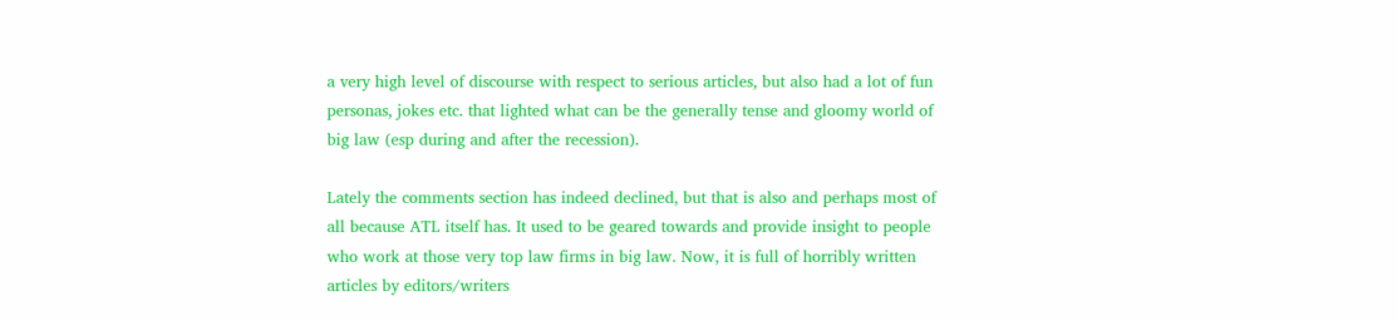a very high level of discourse with respect to serious articles, but also had a lot of fun personas, jokes etc. that lighted what can be the generally tense and gloomy world of big law (esp during and after the recession).

Lately the comments section has indeed declined, but that is also and perhaps most of all because ATL itself has. It used to be geared towards and provide insight to people who work at those very top law firms in big law. Now, it is full of horribly written articles by editors/writers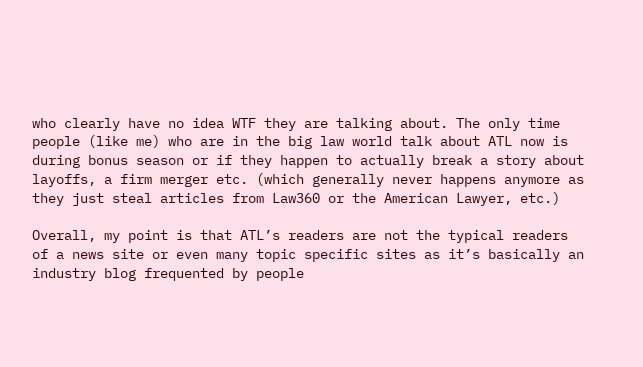who clearly have no idea WTF they are talking about. The only time people (like me) who are in the big law world talk about ATL now is during bonus season or if they happen to actually break a story about layoffs, a firm merger etc. (which generally never happens anymore as they just steal articles from Law360 or the American Lawyer, etc.)

Overall, my point is that ATL’s readers are not the typical readers of a news site or even many topic specific sites as it’s basically an industry blog frequented by people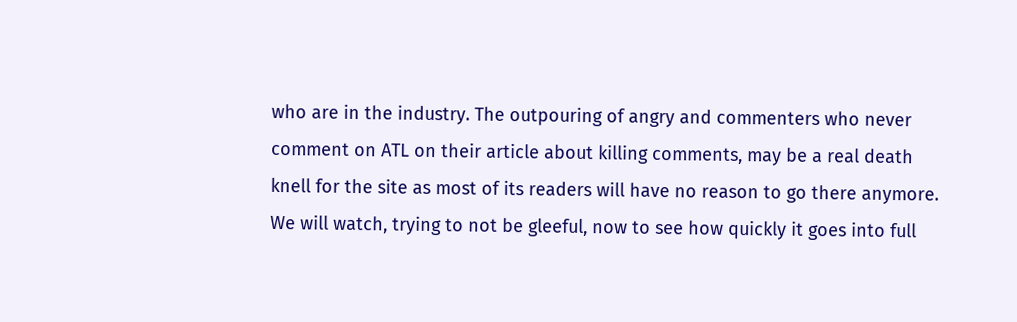who are in the industry. The outpouring of angry and commenters who never comment on ATL on their article about killing comments, may be a real death knell for the site as most of its readers will have no reason to go there anymore. We will watch, trying to not be gleeful, now to see how quickly it goes into full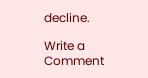decline.

Write a Comment